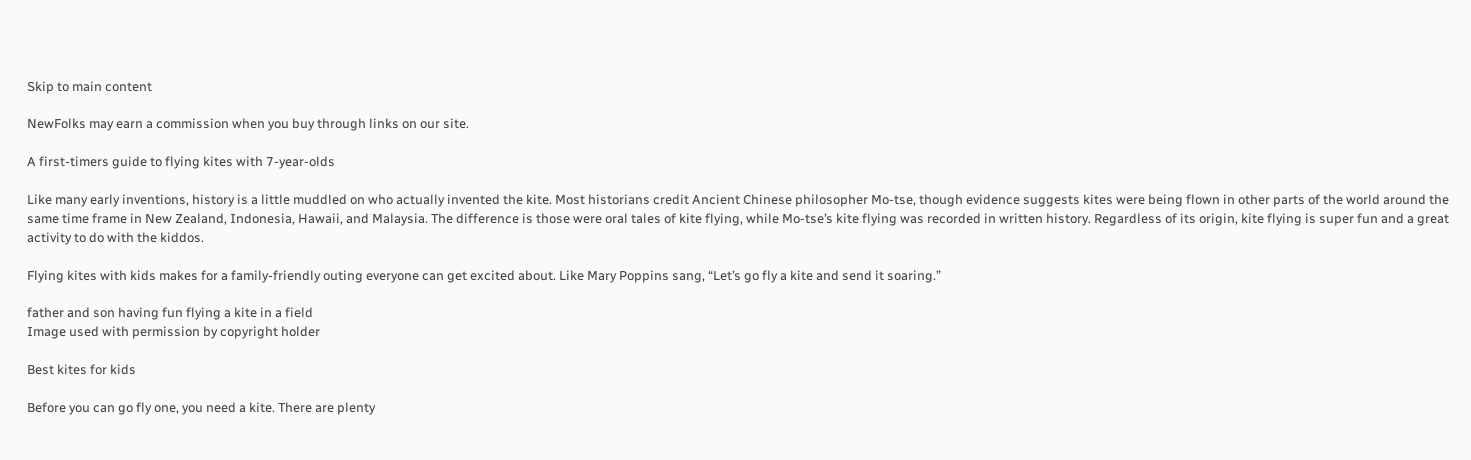Skip to main content

NewFolks may earn a commission when you buy through links on our site.

A first-timers guide to flying kites with 7-year-olds

Like many early inventions, history is a little muddled on who actually invented the kite. Most historians credit Ancient Chinese philosopher Mo-tse, though evidence suggests kites were being flown in other parts of the world around the same time frame in New Zealand, Indonesia, Hawaii, and Malaysia. The difference is those were oral tales of kite flying, while Mo-tse’s kite flying was recorded in written history. Regardless of its origin, kite flying is super fun and a great activity to do with the kiddos.

Flying kites with kids makes for a family-friendly outing everyone can get excited about. Like Mary Poppins sang, “Let’s go fly a kite and send it soaring.”

father and son having fun flying a kite in a field
Image used with permission by copyright holder

Best kites for kids

Before you can go fly one, you need a kite. There are plenty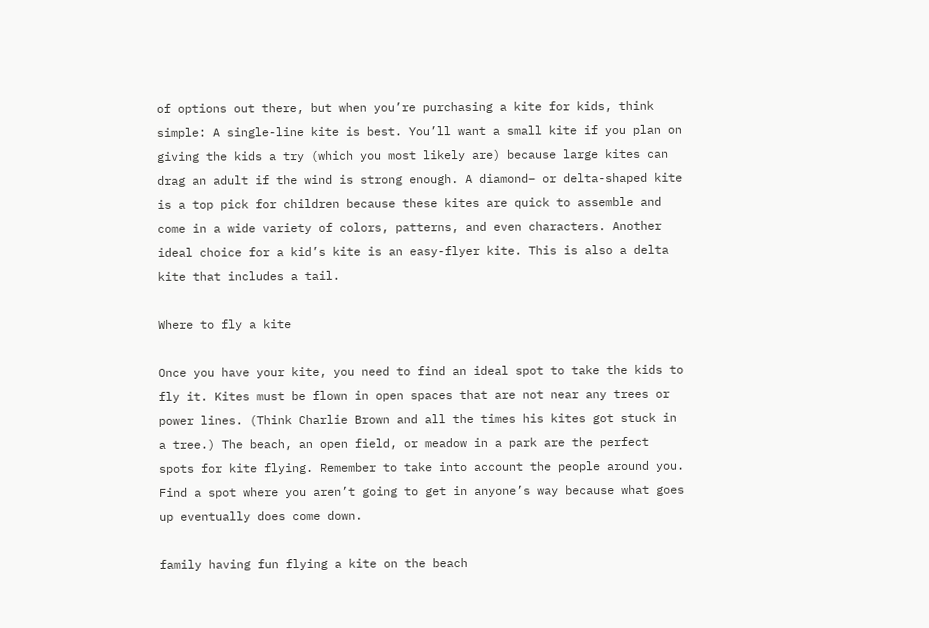of options out there, but when you’re purchasing a kite for kids, think simple: A single-line kite is best. You’ll want a small kite if you plan on giving the kids a try (which you most likely are) because large kites can drag an adult if the wind is strong enough. A diamond– or delta-shaped kite is a top pick for children because these kites are quick to assemble and come in a wide variety of colors, patterns, and even characters. Another ideal choice for a kid’s kite is an easy-flyer kite. This is also a delta kite that includes a tail.

Where to fly a kite

Once you have your kite, you need to find an ideal spot to take the kids to fly it. Kites must be flown in open spaces that are not near any trees or power lines. (Think Charlie Brown and all the times his kites got stuck in a tree.) The beach, an open field, or meadow in a park are the perfect spots for kite flying. Remember to take into account the people around you. Find a spot where you aren’t going to get in anyone’s way because what goes up eventually does come down.

family having fun flying a kite on the beach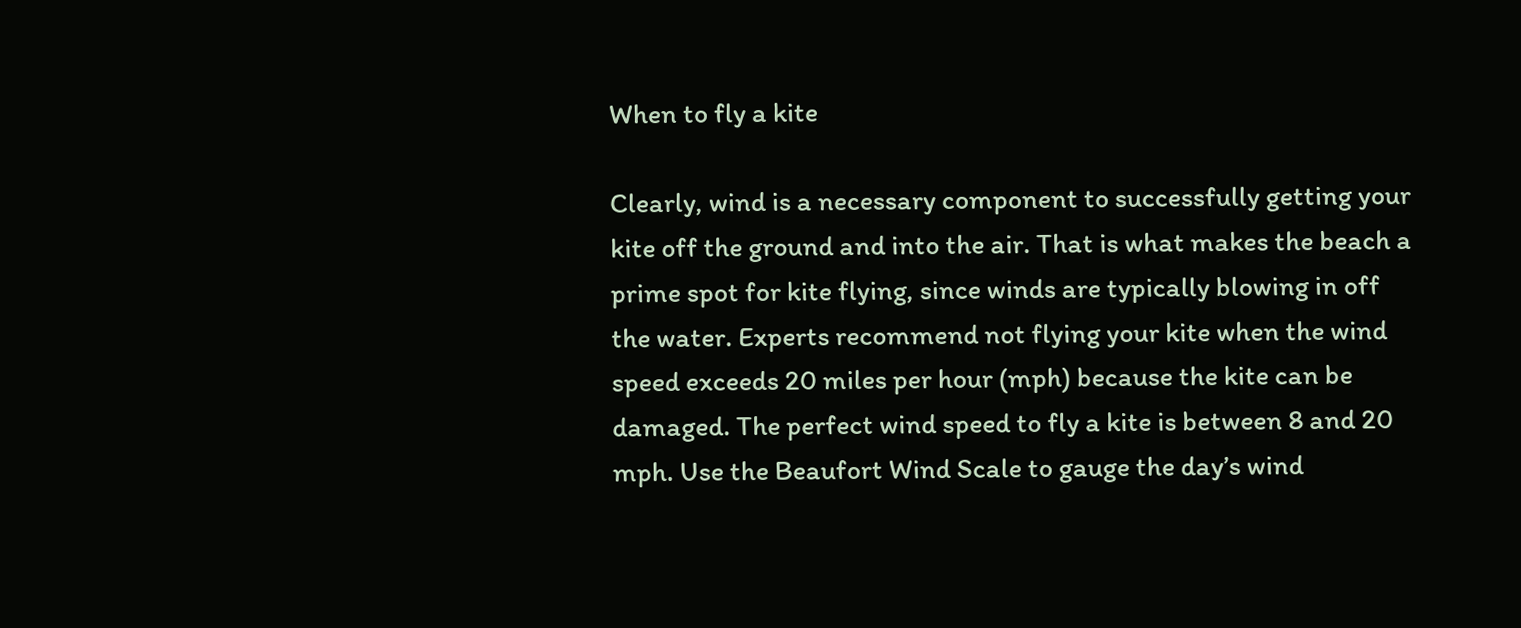When to fly a kite

Clearly, wind is a necessary component to successfully getting your kite off the ground and into the air. That is what makes the beach a prime spot for kite flying, since winds are typically blowing in off the water. Experts recommend not flying your kite when the wind speed exceeds 20 miles per hour (mph) because the kite can be damaged. The perfect wind speed to fly a kite is between 8 and 20 mph. Use the Beaufort Wind Scale to gauge the day’s wind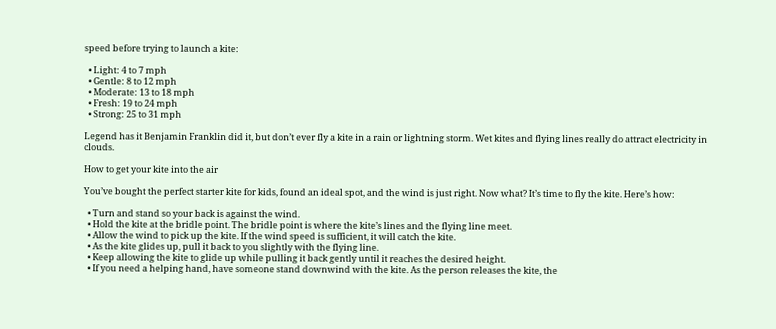speed before trying to launch a kite:

  • Light: 4 to 7 mph
  • Gentle: 8 to 12 mph
  • Moderate: 13 to 18 mph
  • Fresh: 19 to 24 mph
  • Strong: 25 to 31 mph

Legend has it Benjamin Franklin did it, but don’t ever fly a kite in a rain or lightning storm. Wet kites and flying lines really do attract electricity in clouds.

How to get your kite into the air

You’ve bought the perfect starter kite for kids, found an ideal spot, and the wind is just right. Now what? It’s time to fly the kite. Here’s how:

  • Turn and stand so your back is against the wind.
  • Hold the kite at the bridle point. The bridle point is where the kite’s lines and the flying line meet.
  • Allow the wind to pick up the kite. If the wind speed is sufficient, it will catch the kite.
  • As the kite glides up, pull it back to you slightly with the flying line.
  • Keep allowing the kite to glide up while pulling it back gently until it reaches the desired height.
  • If you need a helping hand, have someone stand downwind with the kite. As the person releases the kite, the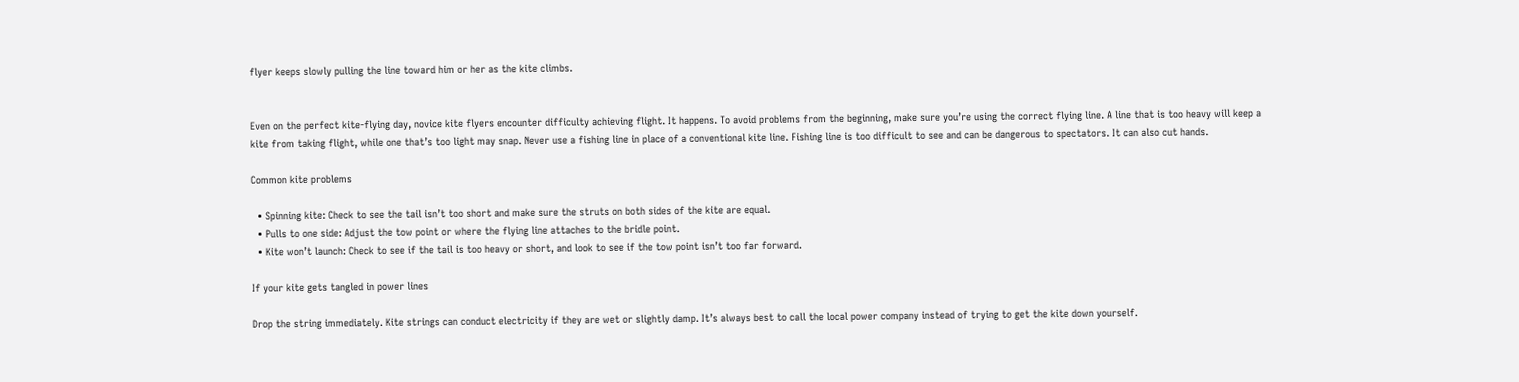flyer keeps slowly pulling the line toward him or her as the kite climbs.


Even on the perfect kite-flying day, novice kite flyers encounter difficulty achieving flight. It happens. To avoid problems from the beginning, make sure you’re using the correct flying line. A line that is too heavy will keep a kite from taking flight, while one that’s too light may snap. Never use a fishing line in place of a conventional kite line. Fishing line is too difficult to see and can be dangerous to spectators. It can also cut hands.

Common kite problems

  • Spinning kite: Check to see the tail isn’t too short and make sure the struts on both sides of the kite are equal.
  • Pulls to one side: Adjust the tow point or where the flying line attaches to the bridle point.
  • Kite won’t launch: Check to see if the tail is too heavy or short, and look to see if the tow point isn’t too far forward.

If your kite gets tangled in power lines

Drop the string immediately. Kite strings can conduct electricity if they are wet or slightly damp. It’s always best to call the local power company instead of trying to get the kite down yourself.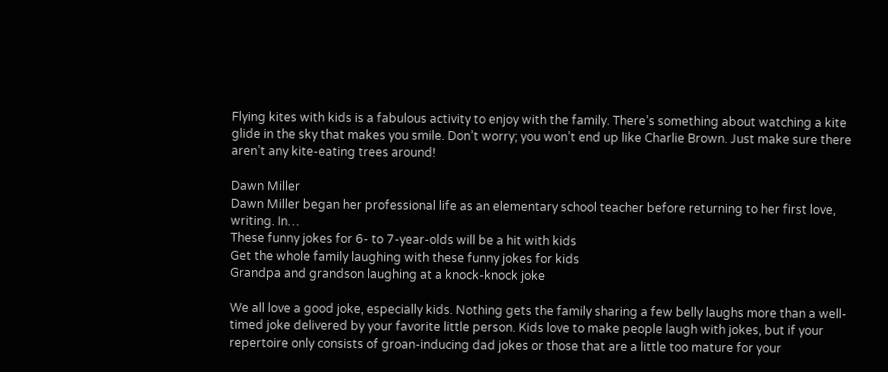Flying kites with kids is a fabulous activity to enjoy with the family. There’s something about watching a kite glide in the sky that makes you smile. Don’t worry; you won’t end up like Charlie Brown. Just make sure there aren’t any kite-eating trees around!

Dawn Miller
Dawn Miller began her professional life as an elementary school teacher before returning to her first love, writing. In…
These funny jokes for 6- to 7-year-olds will be a hit with kids
Get the whole family laughing with these funny jokes for kids
Grandpa and grandson laughing at a knock-knock joke

We all love a good joke, especially kids. Nothing gets the family sharing a few belly laughs more than a well-timed joke delivered by your favorite little person. Kids love to make people laugh with jokes, but if your repertoire only consists of groan-inducing dad jokes or those that are a little too mature for your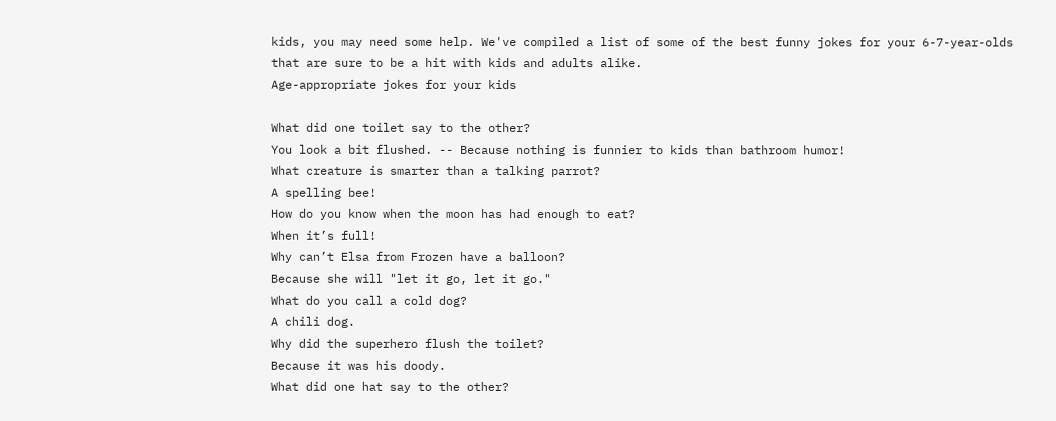kids, you may need some help. We've compiled a list of some of the best funny jokes for your 6-7-year-olds that are sure to be a hit with kids and adults alike.
Age-appropriate jokes for your kids

What did one toilet say to the other?
You look a bit flushed. -- Because nothing is funnier to kids than bathroom humor!
What creature is smarter than a talking parrot?
A spelling bee!
How do you know when the moon has had enough to eat?
When it’s full!
Why can’t Elsa from Frozen have a balloon?
Because she will "let it go, let it go."
What do you call a cold dog?
A chili dog.
Why did the superhero flush the toilet?
Because it was his doody.
What did one hat say to the other?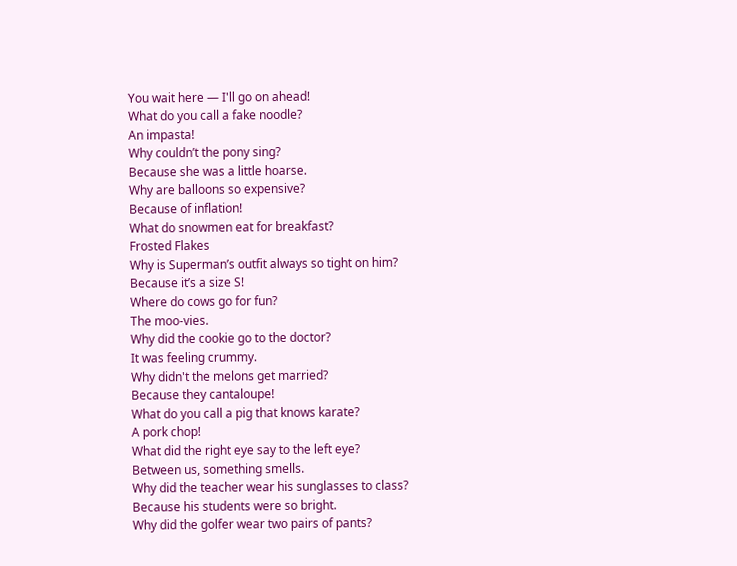You wait here — I'll go on ahead!
What do you call a fake noodle?
An impasta!
Why couldn’t the pony sing?
Because she was a little hoarse.
Why are balloons so expensive?
Because of inflation!
What do snowmen eat for breakfast?
Frosted Flakes
Why is Superman’s outfit always so tight on him?
Because it’s a size S!
Where do cows go for fun?
The moo-vies.
Why did the cookie go to the doctor?
It was feeling crummy.
Why didn't the melons get married?
Because they cantaloupe!
What do you call a pig that knows karate?
A pork chop!
What did the right eye say to the left eye?
Between us, something smells.
Why did the teacher wear his sunglasses to class?
Because his students were so bright.
Why did the golfer wear two pairs of pants?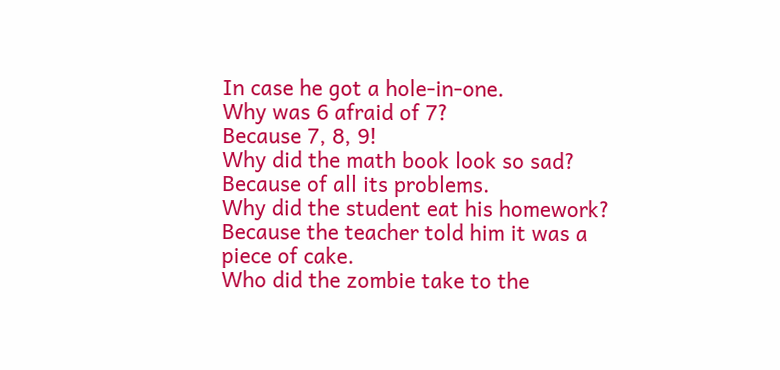In case he got a hole-in-one.
Why was 6 afraid of 7?
Because 7, 8, 9!
Why did the math book look so sad?
Because of all its problems.
Why did the student eat his homework?
Because the teacher told him it was a piece of cake.
Who did the zombie take to the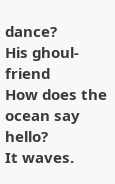dance?
His ghoul-friend
How does the ocean say hello?
It waves.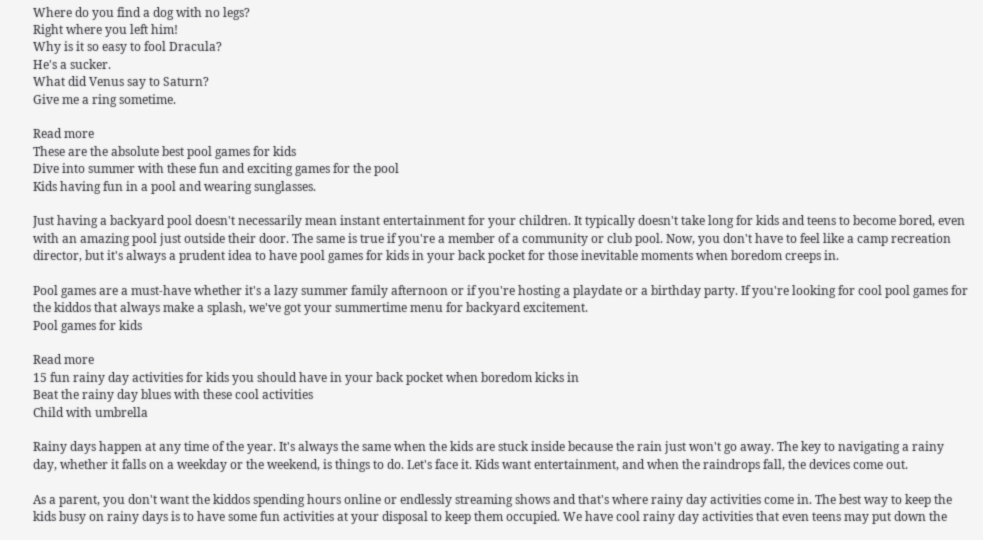Where do you find a dog with no legs?
Right where you left him!
Why is it so easy to fool Dracula?
He's a sucker.
What did Venus say to Saturn?
Give me a ring sometime.

Read more
These are the absolute best pool games for kids
Dive into summer with these fun and exciting games for the pool
Kids having fun in a pool and wearing sunglasses.

Just having a backyard pool doesn't necessarily mean instant entertainment for your children. It typically doesn't take long for kids and teens to become bored, even with an amazing pool just outside their door. The same is true if you're a member of a community or club pool. Now, you don't have to feel like a camp recreation director, but it's always a prudent idea to have pool games for kids in your back pocket for those inevitable moments when boredom creeps in.

Pool games are a must-have whether it's a lazy summer family afternoon or if you're hosting a playdate or a birthday party. If you're looking for cool pool games for the kiddos that always make a splash, we've got your summertime menu for backyard excitement.
Pool games for kids

Read more
15 fun rainy day activities for kids you should have in your back pocket when boredom kicks in
Beat the rainy day blues with these cool activities
Child with umbrella

Rainy days happen at any time of the year. It's always the same when the kids are stuck inside because the rain just won't go away. The key to navigating a rainy day, whether it falls on a weekday or the weekend, is things to do. Let's face it. Kids want entertainment, and when the raindrops fall, the devices come out.

As a parent, you don't want the kiddos spending hours online or endlessly streaming shows and that's where rainy day activities come in. The best way to keep the kids busy on rainy days is to have some fun activities at your disposal to keep them occupied. We have cool rainy day activities that even teens may put down the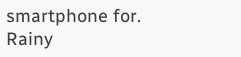smartphone for.
Rainy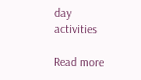day activities

Read more